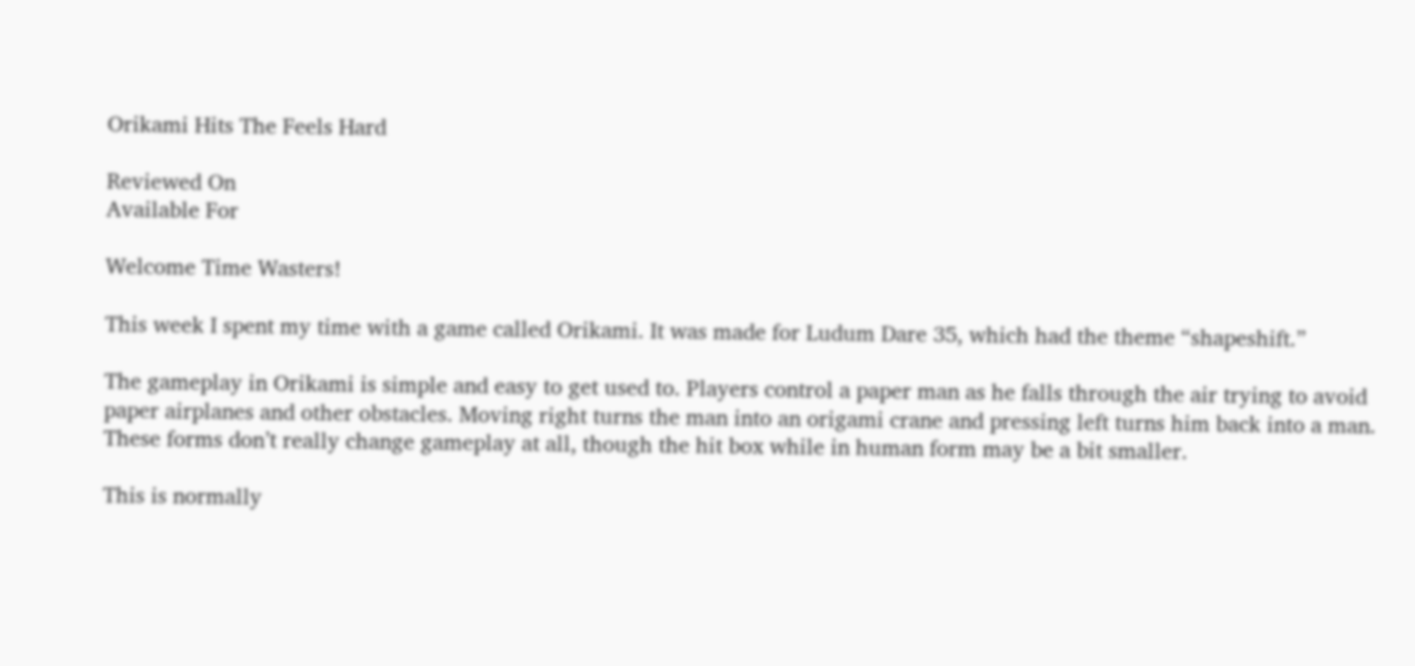Orikami Hits The Feels Hard

Reviewed On
Available For

Welcome Time Wasters!

This week I spent my time with a game called Orikami. It was made for Ludum Dare 35, which had the theme “shapeshift.”

The gameplay in Orikami is simple and easy to get used to. Players control a paper man as he falls through the air trying to avoid paper airplanes and other obstacles. Moving right turns the man into an origami crane and pressing left turns him back into a man. These forms don’t really change gameplay at all, though the hit box while in human form may be a bit smaller.

This is normally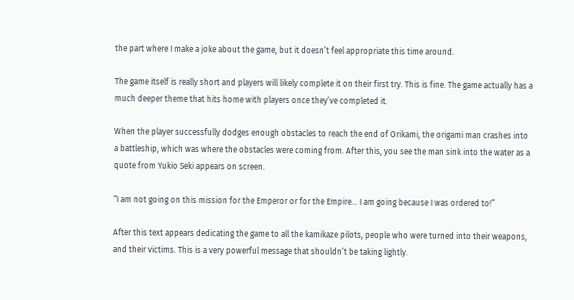the part where I make a joke about the game, but it doesn’t feel appropriate this time around.

The game itself is really short and players will likely complete it on their first try. This is fine. The game actually has a much deeper theme that hits home with players once they’ve completed it.

When the player successfully dodges enough obstacles to reach the end of Orikami, the origami man crashes into a battleship, which was where the obstacles were coming from. After this, you see the man sink into the water as a quote from Yukio Seki appears on screen.

“I am not going on this mission for the Emperor or for the Empire… I am going because I was ordered to!”

After this text appears dedicating the game to all the kamikaze pilots, people who were turned into their weapons, and their victims. This is a very powerful message that shouldn’t be taking lightly.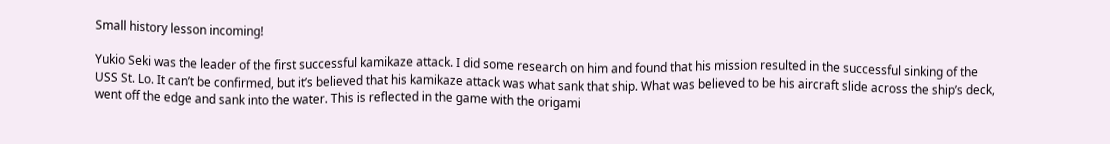Small history lesson incoming!

Yukio Seki was the leader of the first successful kamikaze attack. I did some research on him and found that his mission resulted in the successful sinking of the USS St. Lo. It can’t be confirmed, but it’s believed that his kamikaze attack was what sank that ship. What was believed to be his aircraft slide across the ship’s deck, went off the edge and sank into the water. This is reflected in the game with the origami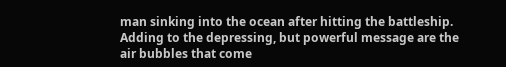man sinking into the ocean after hitting the battleship. Adding to the depressing, but powerful message are the air bubbles that come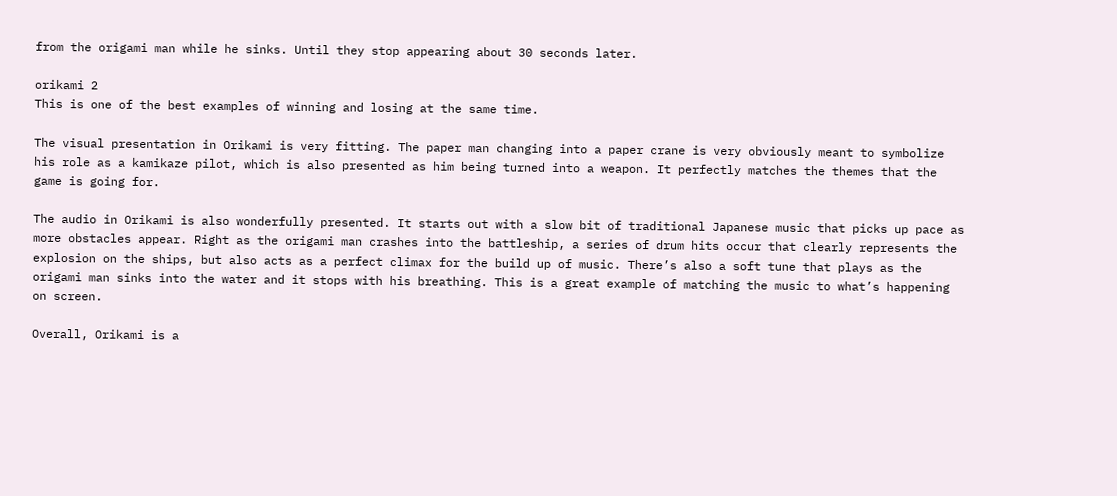from the origami man while he sinks. Until they stop appearing about 30 seconds later.

orikami 2
This is one of the best examples of winning and losing at the same time.

The visual presentation in Orikami is very fitting. The paper man changing into a paper crane is very obviously meant to symbolize his role as a kamikaze pilot, which is also presented as him being turned into a weapon. It perfectly matches the themes that the game is going for.

The audio in Orikami is also wonderfully presented. It starts out with a slow bit of traditional Japanese music that picks up pace as more obstacles appear. Right as the origami man crashes into the battleship, a series of drum hits occur that clearly represents the explosion on the ships, but also acts as a perfect climax for the build up of music. There’s also a soft tune that plays as the origami man sinks into the water and it stops with his breathing. This is a great example of matching the music to what’s happening on screen.

Overall, Orikami is a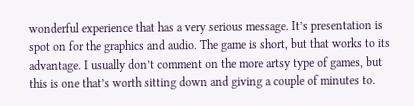wonderful experience that has a very serious message. It’s presentation is spot on for the graphics and audio. The game is short, but that works to its advantage. I usually don’t comment on the more artsy type of games, but this is one that’s worth sitting down and giving a couple of minutes to.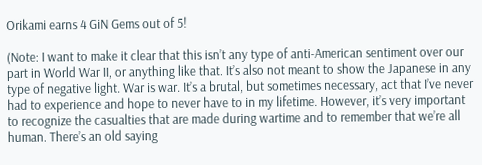Orikami earns 4 GiN Gems out of 5!

(Note: I want to make it clear that this isn’t any type of anti-American sentiment over our part in World War II, or anything like that. It’s also not meant to show the Japanese in any type of negative light. War is war. It’s a brutal, but sometimes necessary, act that I’ve never had to experience and hope to never have to in my lifetime. However, it’s very important to recognize the casualties that are made during wartime and to remember that we’re all human. There’s an old saying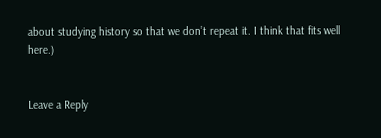about studying history so that we don’t repeat it. I think that fits well here.)


Leave a Reply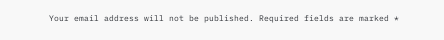Your email address will not be published. Required fields are marked *